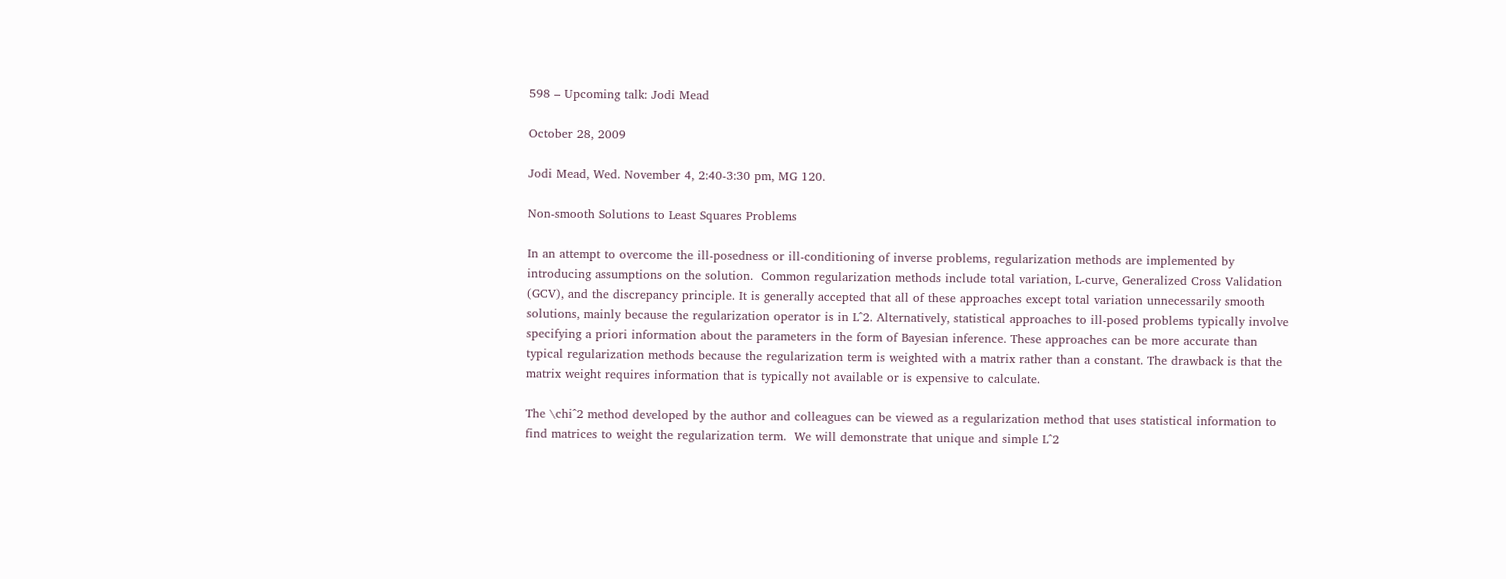598 – Upcoming talk: Jodi Mead

October 28, 2009

Jodi Mead, Wed. November 4, 2:40-3:30 pm, MG 120.

Non-smooth Solutions to Least Squares Problems

In an attempt to overcome the ill-posedness or ill-conditioning of inverse problems, regularization methods are implemented by introducing assumptions on the solution.  Common regularization methods include total variation, L-curve, Generalized Cross Validation (GCV), and the discrepancy principle. It is generally accepted that all of these approaches except total variation unnecessarily smooth solutions, mainly because the regularization operator is in L^2. Alternatively, statistical approaches to ill-posed problems typically involve specifying a priori information about the parameters in the form of Bayesian inference. These approaches can be more accurate than typical regularization methods because the regularization term is weighted with a matrix rather than a constant. The drawback is that the matrix weight requires information that is typically not available or is expensive to calculate.

The \chi^2 method developed by the author and colleagues can be viewed as a regularization method that uses statistical information to find matrices to weight the regularization term.  We will demonstrate that unique and simple L^2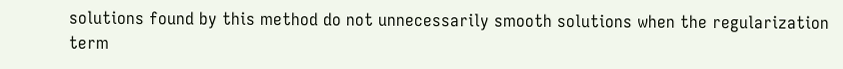solutions found by this method do not unnecessarily smooth solutions when the regularization term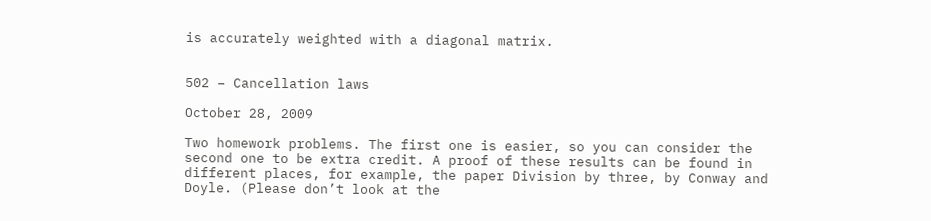is accurately weighted with a diagonal matrix.


502 – Cancellation laws

October 28, 2009

Two homework problems. The first one is easier, so you can consider the second one to be extra credit. A proof of these results can be found in different places, for example, the paper Division by three, by Conway and Doyle. (Please don’t look at the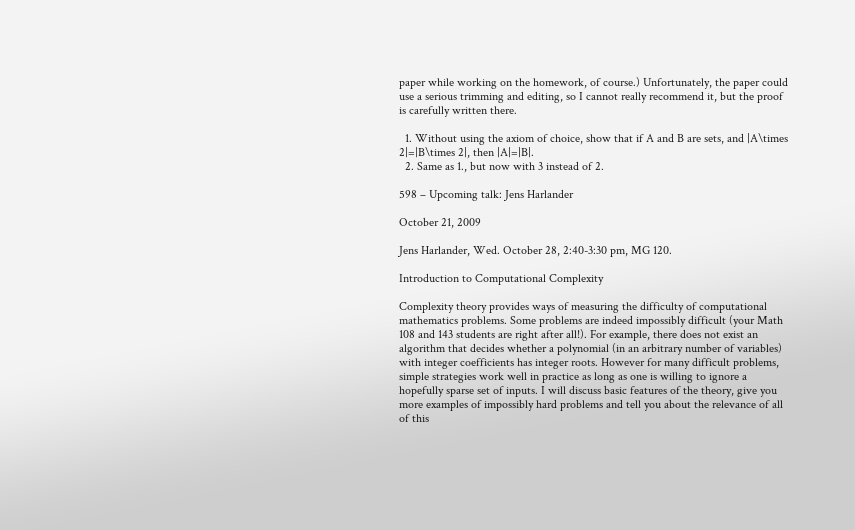paper while working on the homework, of course.) Unfortunately, the paper could use a serious trimming and editing, so I cannot really recommend it, but the proof is carefully written there.

  1. Without using the axiom of choice, show that if A and B are sets, and |A\times 2|=|B\times 2|, then |A|=|B|.
  2. Same as 1., but now with 3 instead of 2.

598 – Upcoming talk: Jens Harlander

October 21, 2009

Jens Harlander, Wed. October 28, 2:40-3:30 pm, MG 120.

Introduction to Computational Complexity

Complexity theory provides ways of measuring the difficulty of computational mathematics problems. Some problems are indeed impossibly difficult (your Math 108 and 143 students are right after all!). For example, there does not exist an algorithm that decides whether a polynomial (in an arbitrary number of variables) with integer coefficients has integer roots. However for many difficult problems, simple strategies work well in practice as long as one is willing to ignore a hopefully sparse set of inputs. I will discuss basic features of the theory, give you more examples of impossibly hard problems and tell you about the relevance of all of this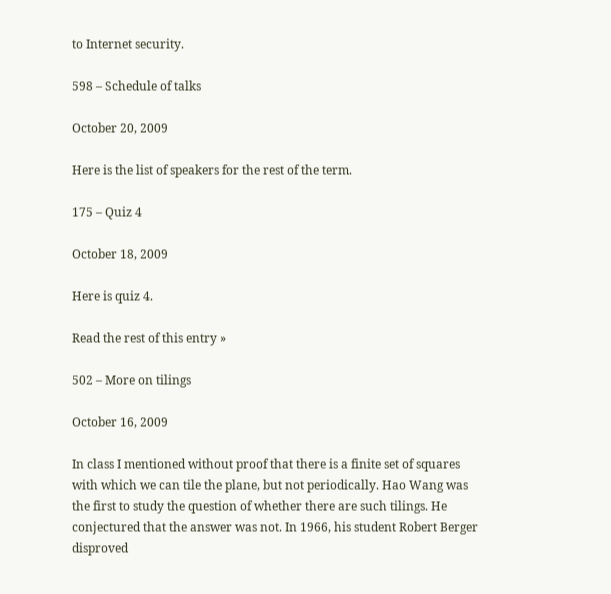to Internet security.

598 – Schedule of talks

October 20, 2009

Here is the list of speakers for the rest of the term.

175 – Quiz 4

October 18, 2009

Here is quiz 4.

Read the rest of this entry »

502 – More on tilings

October 16, 2009

In class I mentioned without proof that there is a finite set of squares with which we can tile the plane, but not periodically. Hao Wang was the first to study the question of whether there are such tilings. He conjectured that the answer was not. In 1966, his student Robert Berger disproved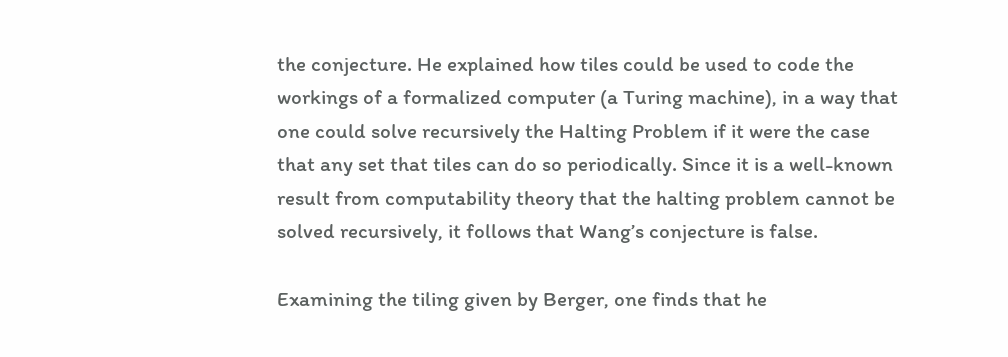the conjecture. He explained how tiles could be used to code the workings of a formalized computer (a Turing machine), in a way that one could solve recursively the Halting Problem if it were the case that any set that tiles can do so periodically. Since it is a well-known result from computability theory that the halting problem cannot be solved recursively, it follows that Wang’s conjecture is false.

Examining the tiling given by Berger, one finds that he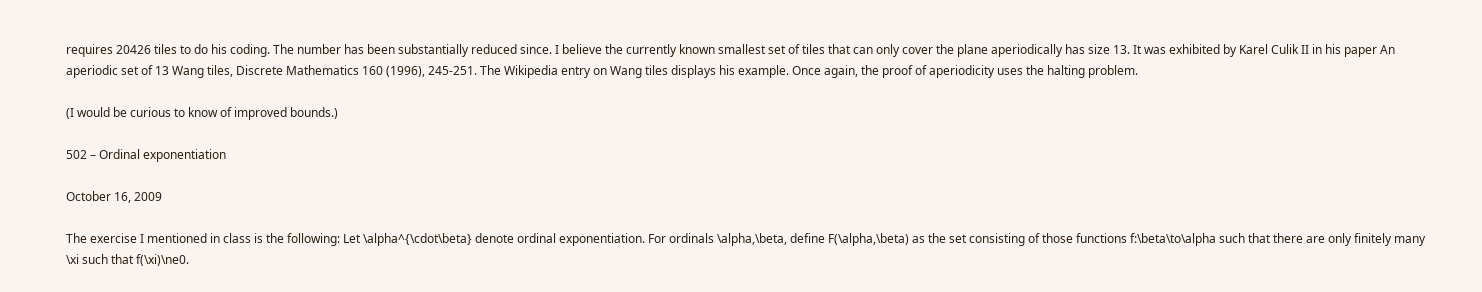requires 20426 tiles to do his coding. The number has been substantially reduced since. I believe the currently known smallest set of tiles that can only cover the plane aperiodically has size 13. It was exhibited by Karel Culik II in his paper An aperiodic set of 13 Wang tiles, Discrete Mathematics 160 (1996), 245-251. The Wikipedia entry on Wang tiles displays his example. Once again, the proof of aperiodicity uses the halting problem.

(I would be curious to know of improved bounds.)

502 – Ordinal exponentiation

October 16, 2009

The exercise I mentioned in class is the following: Let \alpha^{\cdot\beta} denote ordinal exponentiation. For ordinals \alpha,\beta, define F(\alpha,\beta) as the set consisting of those functions f:\beta\to\alpha such that there are only finitely many \xi such that f(\xi)\ne0.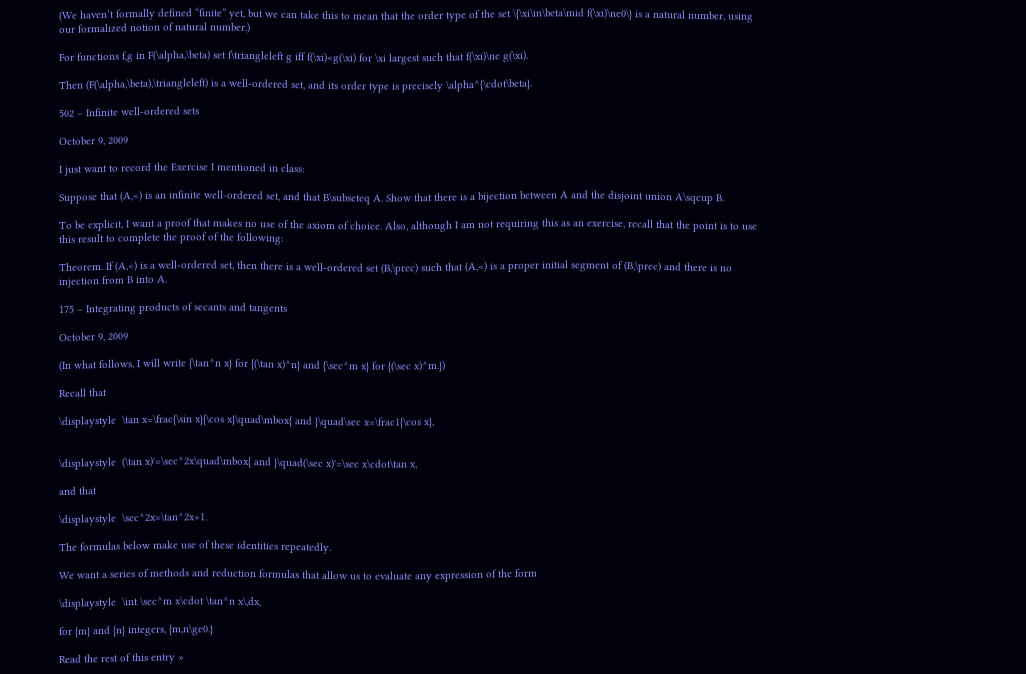(We haven’t formally defined “finite” yet, but we can take this to mean that the order type of the set \{\xi\in\beta\mid f(\xi)\ne0\} is a natural number, using our formalized notion of natural number.)

For functions f,g in F(\alpha,\beta) set f\triangleleft g iff f(\xi)<g(\xi) for \xi largest such that f(\xi)\ne g(\xi).

Then (F(\alpha,\beta),\triangleleft) is a well-ordered set, and its order type is precisely \alpha^{\cdot\beta}.

502 – Infinite well-ordered sets

October 9, 2009

I just want to record the Exercise I mentioned in class:

Suppose that (A,<) is an infinite well-ordered set, and that B\subseteq A. Show that there is a bijection between A and the disjoint union A\sqcup B.

To be explicit, I want a proof that makes no use of the axiom of choice. Also, although I am not requiring this as an exercise, recall that the point is to use this result to complete the proof of the following:

Theorem. If (A,<) is a well-ordered set, then there is a well-ordered set (B,\prec) such that (A,<) is a proper initial segment of (B,\prec) and there is no injection from B into A.

175 – Integrating products of secants and tangents

October 9, 2009

(In what follows, I will write {\tan^n x} for {(\tan x)^n} and {\sec^m x} for {(\sec x)^m.})

Recall that

\displaystyle  \tan x=\frac{\sin x}{\cos x}\quad\mbox{ and }\quad\sec x=\frac1{\cos x},


\displaystyle  (\tan x)'=\sec^2x\quad\mbox{ and }\quad(\sec x)'=\sec x\cdot\tan x,

and that

\displaystyle  \sec^2x=\tan^2x+1.

The formulas below make use of these identities repeatedly.

We want a series of methods and reduction formulas that allow us to evaluate any expression of the form

\displaystyle  \int \sec^m x\cdot \tan^n x\,dx,

for {m} and {n} integers, {m,n\ge0.}

Read the rest of this entry »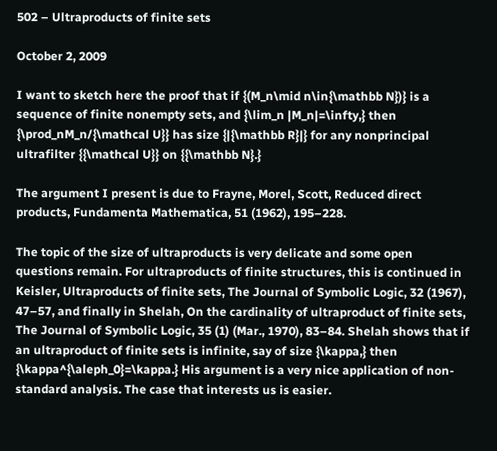502 – Ultraproducts of finite sets

October 2, 2009

I want to sketch here the proof that if {(M_n\mid n\in{\mathbb N})} is a sequence of finite nonempty sets, and {\lim_n |M_n|=\infty,} then {\prod_nM_n/{\mathcal U}} has size {|{\mathbb R}|} for any nonprincipal ultrafilter {{\mathcal U}} on {{\mathbb N}.}

The argument I present is due to Frayne, Morel, Scott, Reduced direct products, Fundamenta Mathematica, 51 (1962), 195–228.

The topic of the size of ultraproducts is very delicate and some open questions remain. For ultraproducts of finite structures, this is continued in Keisler, Ultraproducts of finite sets, The Journal of Symbolic Logic, 32 (1967), 47–57, and finally in Shelah, On the cardinality of ultraproduct of finite sets, The Journal of Symbolic Logic, 35 (1) (Mar., 1970), 83–84. Shelah shows that if an ultraproduct of finite sets is infinite, say of size {\kappa,} then {\kappa^{\aleph_0}=\kappa.} His argument is a very nice application of non-standard analysis. The case that interests us is easier.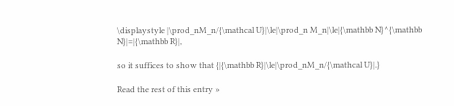\displaystyle |\prod_nM_n/{\mathcal U}|\le|\prod_n M_n|\le|{\mathbb N}^{\mathbb N}|=|{\mathbb R}|,

so it suffices to show that {|{\mathbb R}|\le|\prod_nM_n/{\mathcal U}|.}

Read the rest of this entry »